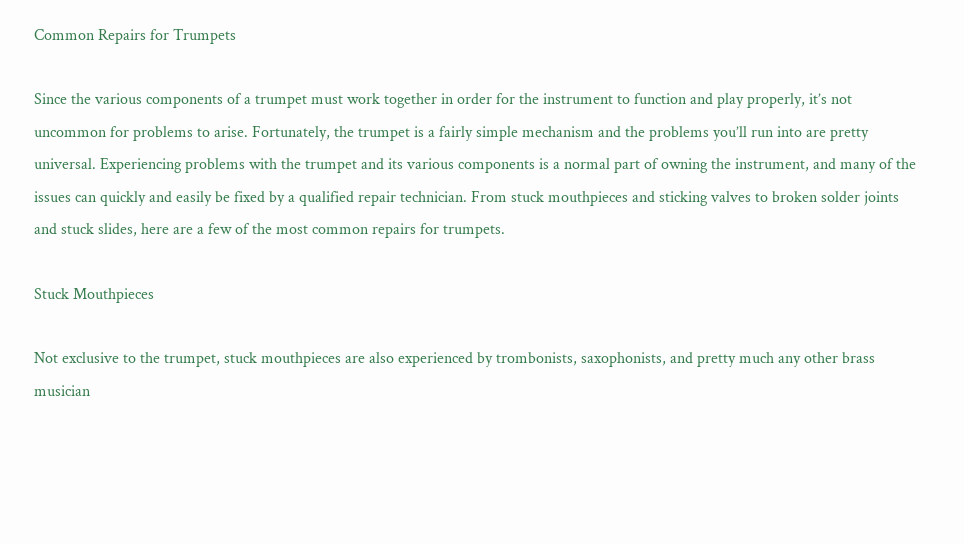Common Repairs for Trumpets

Since the various components of a trumpet must work together in order for the instrument to function and play properly, it’s not uncommon for problems to arise. Fortunately, the trumpet is a fairly simple mechanism and the problems you’ll run into are pretty universal. Experiencing problems with the trumpet and its various components is a normal part of owning the instrument, and many of the issues can quickly and easily be fixed by a qualified repair technician. From stuck mouthpieces and sticking valves to broken solder joints and stuck slides, here are a few of the most common repairs for trumpets.

Stuck Mouthpieces

Not exclusive to the trumpet, stuck mouthpieces are also experienced by trombonists, saxophonists, and pretty much any other brass musician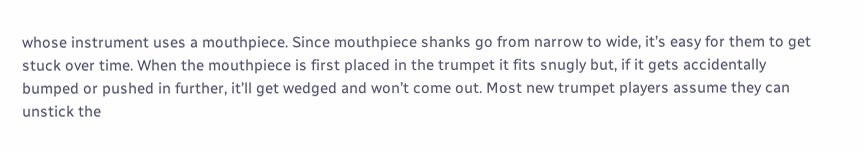whose instrument uses a mouthpiece. Since mouthpiece shanks go from narrow to wide, it’s easy for them to get stuck over time. When the mouthpiece is first placed in the trumpet it fits snugly but, if it gets accidentally bumped or pushed in further, it’ll get wedged and won’t come out. Most new trumpet players assume they can unstick the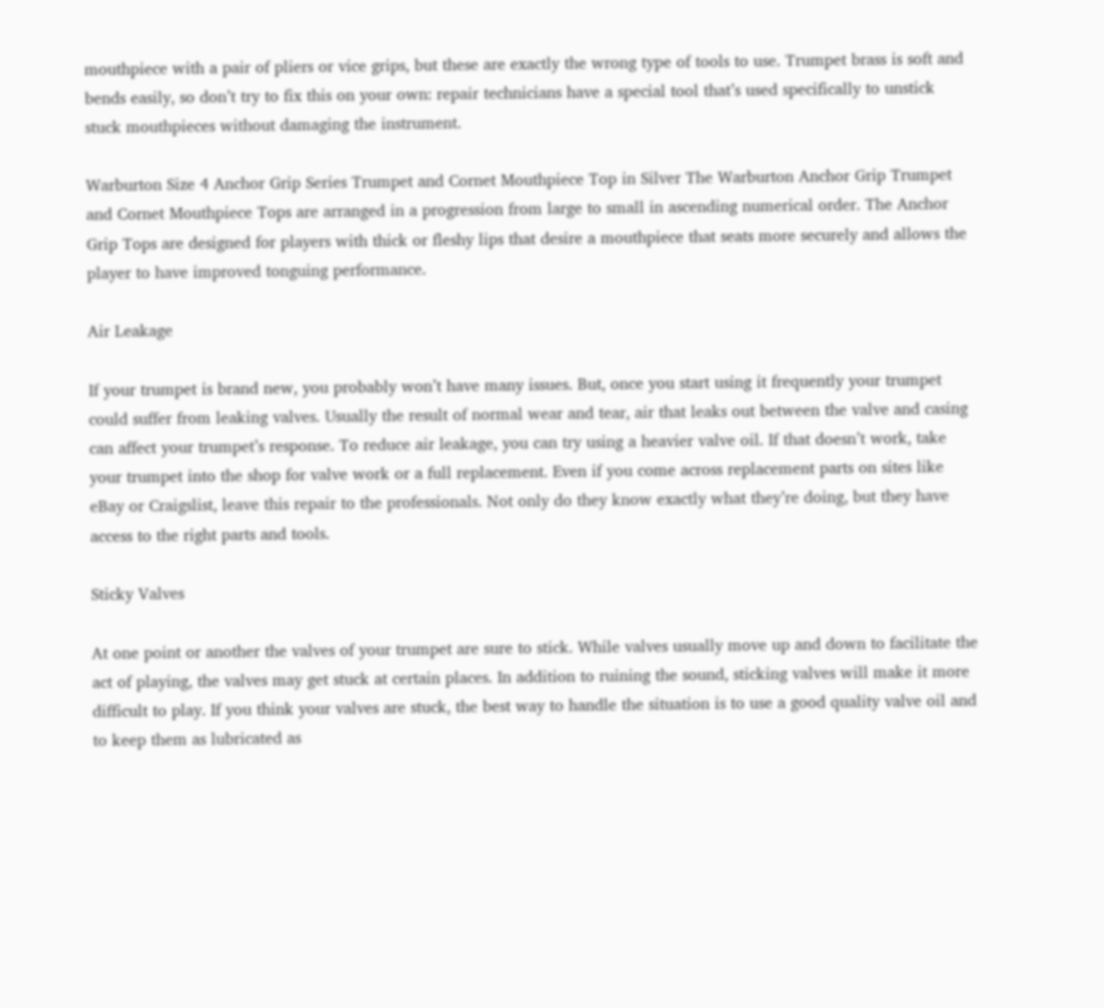mouthpiece with a pair of pliers or vice grips, but these are exactly the wrong type of tools to use. Trumpet brass is soft and bends easily, so don’t try to fix this on your own: repair technicians have a special tool that’s used specifically to unstick stuck mouthpieces without damaging the instrument.

Warburton Size 4 Anchor Grip Series Trumpet and Cornet Mouthpiece Top in Silver The Warburton Anchor Grip Trumpet and Cornet Mouthpiece Tops are arranged in a progression from large to small in ascending numerical order. The Anchor Grip Tops are designed for players with thick or fleshy lips that desire a mouthpiece that seats more securely and allows the player to have improved tonguing performance.

Air Leakage

If your trumpet is brand new, you probably won’t have many issues. But, once you start using it frequently your trumpet could suffer from leaking valves. Usually the result of normal wear and tear, air that leaks out between the valve and casing can affect your trumpet’s response. To reduce air leakage, you can try using a heavier valve oil. If that doesn’t work, take your trumpet into the shop for valve work or a full replacement. Even if you come across replacement parts on sites like eBay or Craigslist, leave this repair to the professionals. Not only do they know exactly what they’re doing, but they have access to the right parts and tools.

Sticky Valves

At one point or another the valves of your trumpet are sure to stick. While valves usually move up and down to facilitate the act of playing, the valves may get stuck at certain places. In addition to ruining the sound, sticking valves will make it more difficult to play. If you think your valves are stuck, the best way to handle the situation is to use a good quality valve oil and to keep them as lubricated as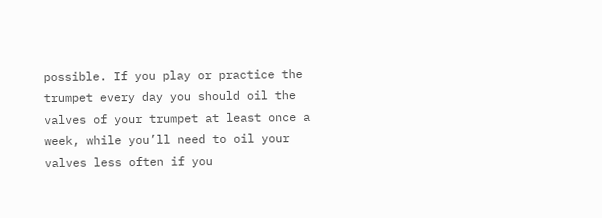possible. If you play or practice the trumpet every day you should oil the valves of your trumpet at least once a week, while you’ll need to oil your valves less often if you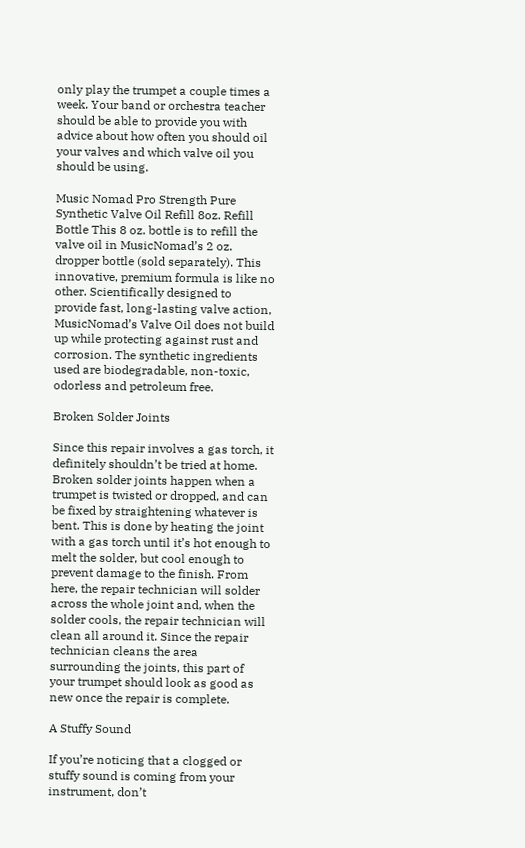only play the trumpet a couple times a week. Your band or orchestra teacher should be able to provide you with advice about how often you should oil your valves and which valve oil you should be using.

Music Nomad Pro Strength Pure Synthetic Valve Oil Refill 8oz. Refill Bottle This 8 oz. bottle is to refill the valve oil in MusicNomad’s 2 oz. dropper bottle (sold separately). This innovative, premium formula is like no other. Scientifically designed to provide fast, long-lasting valve action, MusicNomad’s Valve Oil does not build up while protecting against rust and corrosion. The synthetic ingredients used are biodegradable, non-toxic, odorless and petroleum free.

Broken Solder Joints

Since this repair involves a gas torch, it definitely shouldn’t be tried at home. Broken solder joints happen when a trumpet is twisted or dropped, and can be fixed by straightening whatever is bent. This is done by heating the joint with a gas torch until it’s hot enough to melt the solder, but cool enough to prevent damage to the finish. From here, the repair technician will solder across the whole joint and, when the solder cools, the repair technician will clean all around it. Since the repair technician cleans the area surrounding the joints, this part of your trumpet should look as good as new once the repair is complete.

A Stuffy Sound

If you’re noticing that a clogged or stuffy sound is coming from your instrument, don’t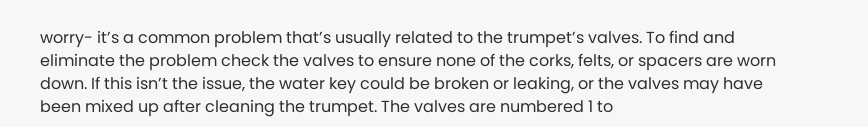worry- it’s a common problem that’s usually related to the trumpet’s valves. To find and eliminate the problem check the valves to ensure none of the corks, felts, or spacers are worn down. If this isn’t the issue, the water key could be broken or leaking, or the valves may have been mixed up after cleaning the trumpet. The valves are numbered 1 to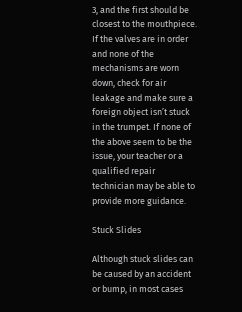3, and the first should be closest to the mouthpiece. If the valves are in order and none of the mechanisms are worn down, check for air leakage and make sure a foreign object isn’t stuck in the trumpet. If none of the above seem to be the issue, your teacher or a qualified repair technician may be able to provide more guidance.

Stuck Slides

Although stuck slides can be caused by an accident or bump, in most cases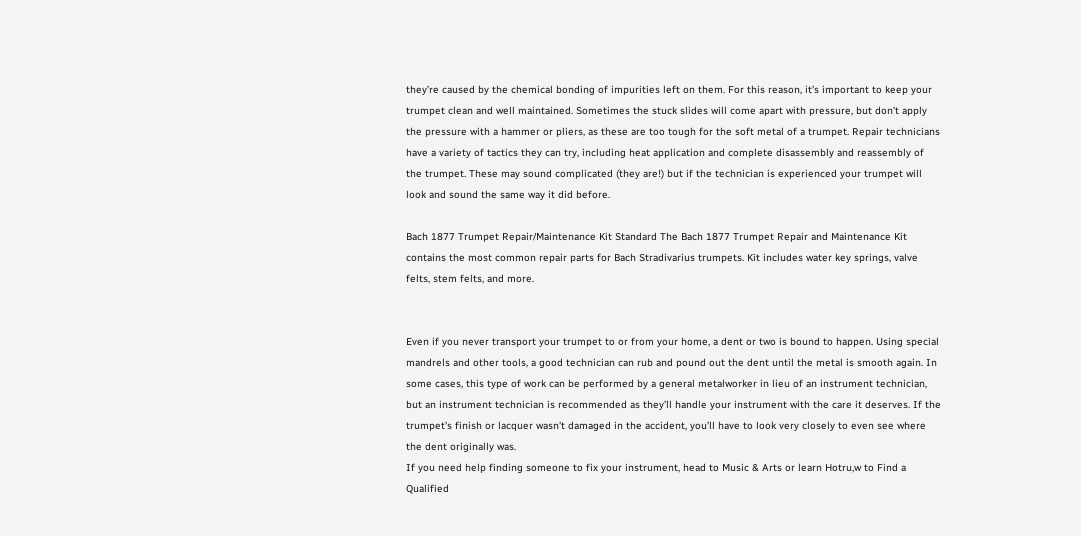they’re caused by the chemical bonding of impurities left on them. For this reason, it’s important to keep your trumpet clean and well maintained. Sometimes the stuck slides will come apart with pressure, but don’t apply the pressure with a hammer or pliers, as these are too tough for the soft metal of a trumpet. Repair technicians have a variety of tactics they can try, including heat application and complete disassembly and reassembly of the trumpet. These may sound complicated (they are!) but if the technician is experienced your trumpet will look and sound the same way it did before.

Bach 1877 Trumpet Repair/Maintenance Kit Standard The Bach 1877 Trumpet Repair and Maintenance Kit contains the most common repair parts for Bach Stradivarius trumpets. Kit includes water key springs, valve felts, stem felts, and more.


Even if you never transport your trumpet to or from your home, a dent or two is bound to happen. Using special mandrels and other tools, a good technician can rub and pound out the dent until the metal is smooth again. In some cases, this type of work can be performed by a general metalworker in lieu of an instrument technician, but an instrument technician is recommended as they’ll handle your instrument with the care it deserves. If the trumpet’s finish or lacquer wasn’t damaged in the accident, you’ll have to look very closely to even see where the dent originally was.
If you need help finding someone to fix your instrument, head to Music & Arts or learn Hotru,w to Find a Qualified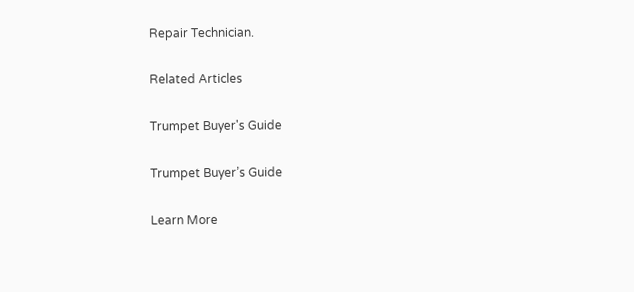Repair Technician.

Related Articles

Trumpet Buyer's Guide

Trumpet Buyer’s Guide

Learn More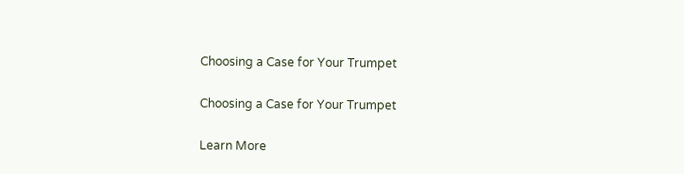Choosing a Case for Your Trumpet

Choosing a Case for Your Trumpet

Learn More